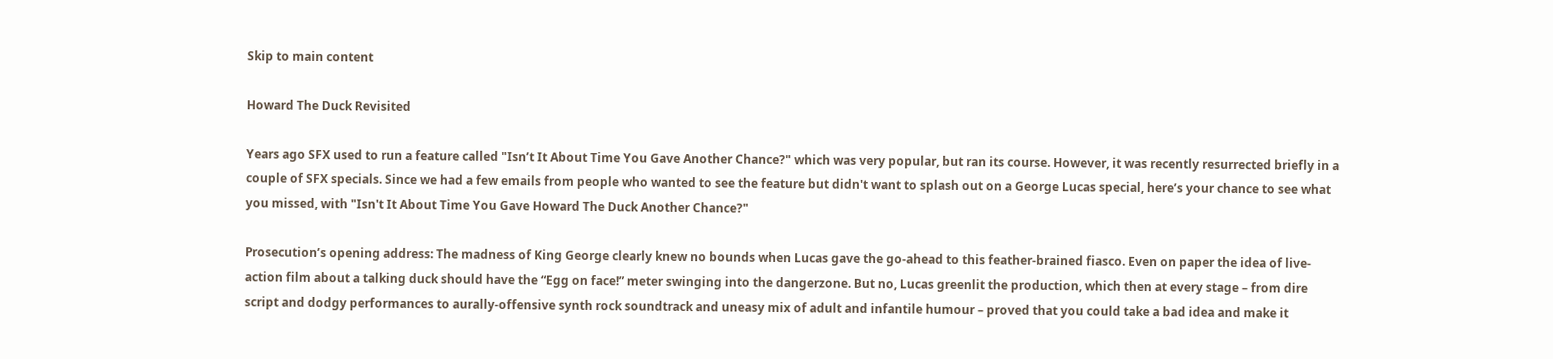Skip to main content

Howard The Duck Revisited

Years ago SFX used to run a feature called "Isn’t It About Time You Gave Another Chance?" which was very popular, but ran its course. However, it was recently resurrected briefly in a couple of SFX specials. Since we had a few emails from people who wanted to see the feature but didn't want to splash out on a George Lucas special, here’s your chance to see what you missed, with "Isn't It About Time You Gave Howard The Duck Another Chance?"

Prosecution’s opening address: The madness of King George clearly knew no bounds when Lucas gave the go-ahead to this feather-brained fiasco. Even on paper the idea of live-action film about a talking duck should have the “Egg on face!” meter swinging into the dangerzone. But no, Lucas greenlit the production, which then at every stage – from dire script and dodgy performances to aurally-offensive synth rock soundtrack and uneasy mix of adult and infantile humour – proved that you could take a bad idea and make it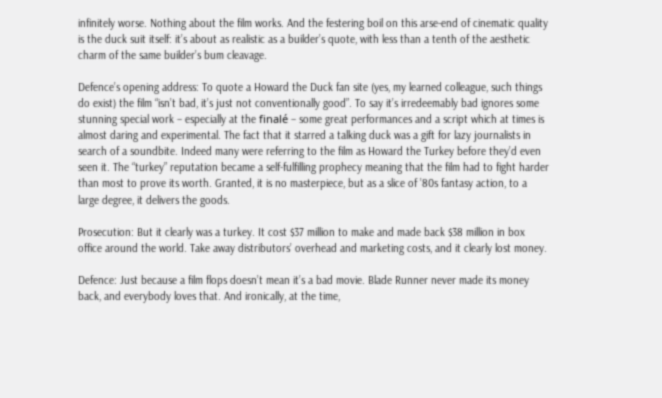infinitely worse. Nothing about the film works. And the festering boil on this arse-end of cinematic quality is the duck suit itself: it’s about as realistic as a builder’s quote, with less than a tenth of the aesthetic charm of the same builder’s bum cleavage.

Defence’s opening address: To quote a Howard the Duck fan site (yes, my learned colleague, such things do exist) the film “isn’t bad, it’s just not conventionally good”. To say it’s irredeemably bad ignores some stunning special work – especially at the finalé – some great performances and a script which at times is almost daring and experimental. The fact that it starred a talking duck was a gift for lazy journalists in search of a soundbite. Indeed many were referring to the film as Howard the Turkey before they’d even seen it. The “turkey” reputation became a self-fulfilling prophecy meaning that the film had to fight harder than most to prove its worth. Granted, it is no masterpiece, but as a slice of ’80s fantasy action, to a large degree, it delivers the goods.

Prosecution: But it clearly was a turkey. It cost $37 million to make and made back $38 million in box office around the world. Take away distributors’ overhead and marketing costs, and it clearly lost money.

Defence: Just because a film flops doesn’t mean it’s a bad movie. Blade Runner never made its money back, and everybody loves that. And ironically, at the time,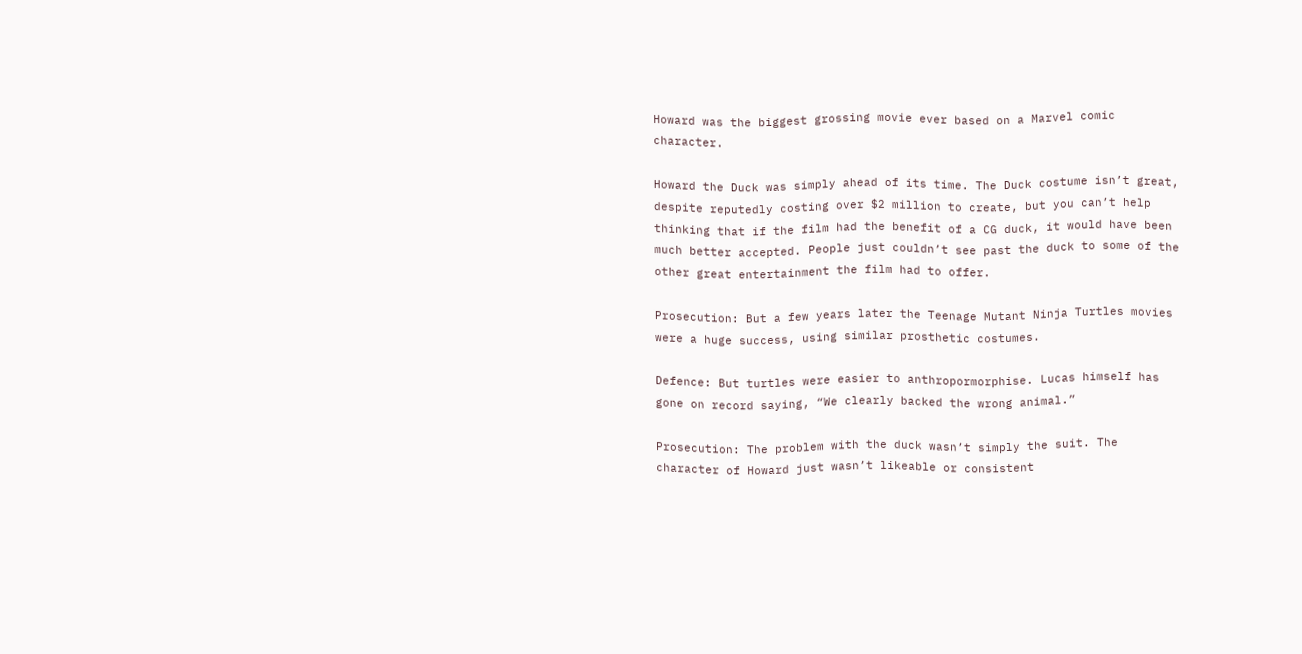Howard was the biggest grossing movie ever based on a Marvel comic character.

Howard the Duck was simply ahead of its time. The Duck costume isn’t great, despite reputedly costing over $2 million to create, but you can’t help thinking that if the film had the benefit of a CG duck, it would have been much better accepted. People just couldn’t see past the duck to some of the other great entertainment the film had to offer.

Prosecution: But a few years later the Teenage Mutant Ninja Turtles movies were a huge success, using similar prosthetic costumes.

Defence: But turtles were easier to anthropormorphise. Lucas himself has gone on record saying, “We clearly backed the wrong animal.”

Prosecution: The problem with the duck wasn’t simply the suit. The character of Howard just wasn’t likeable or consistent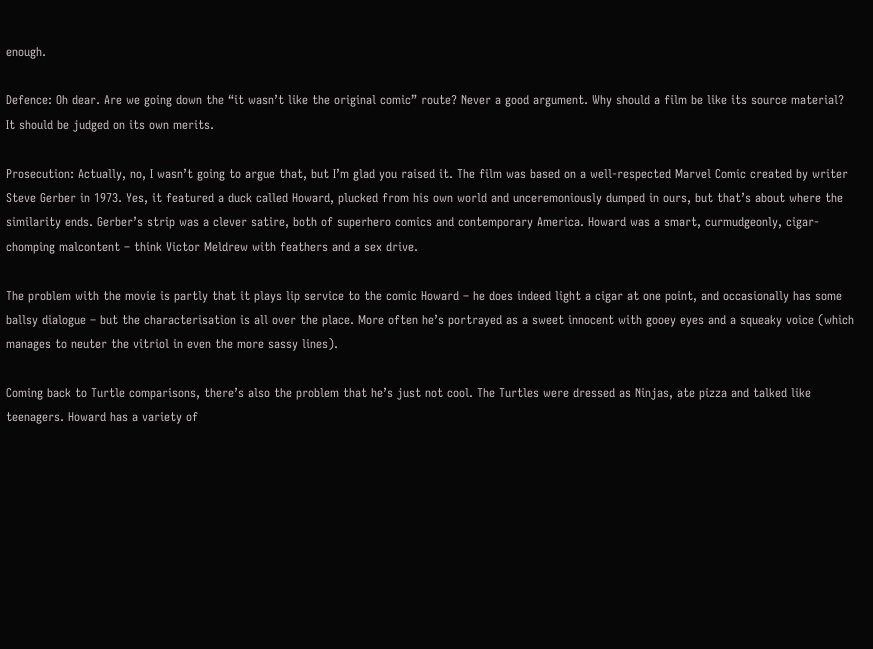enough.

Defence: Oh dear. Are we going down the “it wasn’t like the original comic” route? Never a good argument. Why should a film be like its source material? It should be judged on its own merits.

Prosecution: Actually, no, I wasn’t going to argue that, but I’m glad you raised it. The film was based on a well-respected Marvel Comic created by writer Steve Gerber in 1973. Yes, it featured a duck called Howard, plucked from his own world and unceremoniously dumped in ours, but that’s about where the similarity ends. Gerber’s strip was a clever satire, both of superhero comics and contemporary America. Howard was a smart, curmudgeonly, cigar-chomping malcontent – think Victor Meldrew with feathers and a sex drive.

The problem with the movie is partly that it plays lip service to the comic Howard – he does indeed light a cigar at one point, and occasionally has some ballsy dialogue – but the characterisation is all over the place. More often he’s portrayed as a sweet innocent with gooey eyes and a squeaky voice (which manages to neuter the vitriol in even the more sassy lines).

Coming back to Turtle comparisons, there’s also the problem that he’s just not cool. The Turtles were dressed as Ninjas, ate pizza and talked like teenagers. Howard has a variety of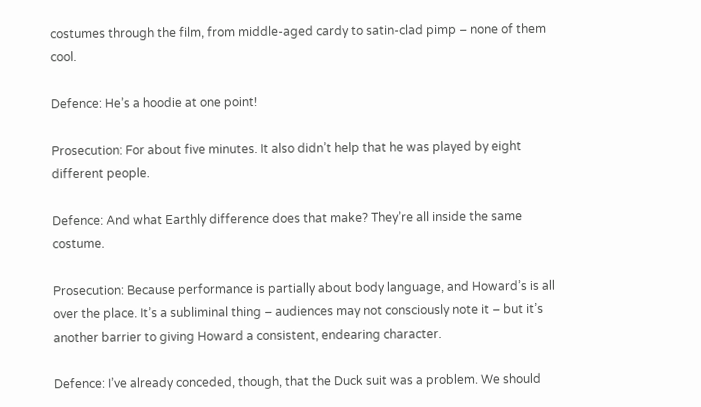costumes through the film, from middle-aged cardy to satin-clad pimp – none of them cool.

Defence: He’s a hoodie at one point!

Prosecution: For about five minutes. It also didn’t help that he was played by eight different people.

Defence: And what Earthly difference does that make? They’re all inside the same costume.

Prosecution: Because performance is partially about body language, and Howard’s is all over the place. It’s a subliminal thing – audiences may not consciously note it – but it’s another barrier to giving Howard a consistent, endearing character.

Defence: I’ve already conceded, though, that the Duck suit was a problem. We should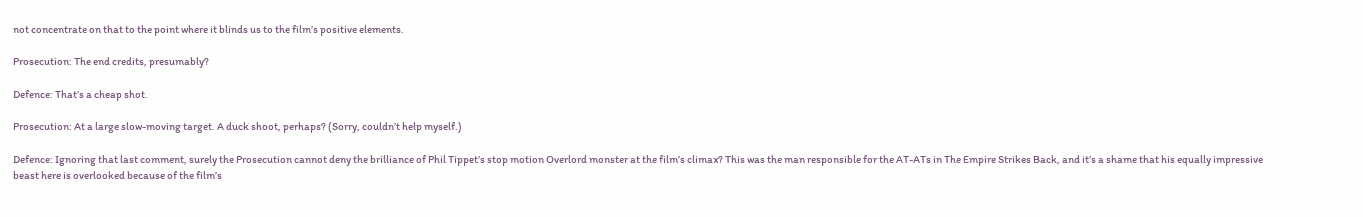not concentrate on that to the point where it blinds us to the film’s positive elements.

Prosecution: The end credits, presumably?

Defence: That’s a cheap shot.

Prosecution: At a large slow-moving target. A duck shoot, perhaps? (Sorry, couldn’t help myself.)

Defence: Ignoring that last comment, surely the Prosecution cannot deny the brilliance of Phil Tippet’s stop motion Overlord monster at the film’s climax? This was the man responsible for the AT-ATs in The Empire Strikes Back, and it’s a shame that his equally impressive beast here is overlooked because of the film’s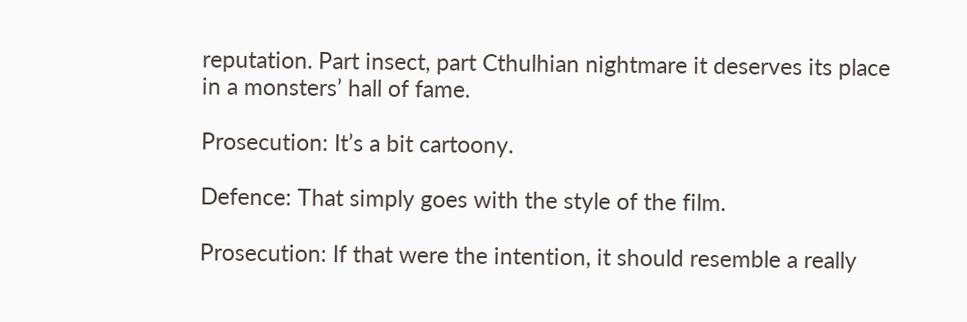reputation. Part insect, part Cthulhian nightmare it deserves its place in a monsters’ hall of fame.

Prosecution: It’s a bit cartoony.

Defence: That simply goes with the style of the film.

Prosecution: If that were the intention, it should resemble a really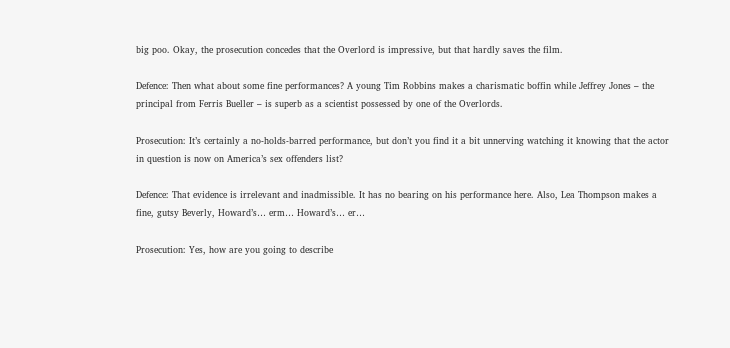big poo. Okay, the prosecution concedes that the Overlord is impressive, but that hardly saves the film.

Defence: Then what about some fine performances? A young Tim Robbins makes a charismatic boffin while Jeffrey Jones – the principal from Ferris Bueller – is superb as a scientist possessed by one of the Overlords.

Prosecution: It’s certainly a no-holds-barred performance, but don’t you find it a bit unnerving watching it knowing that the actor in question is now on America’s sex offenders list?

Defence: That evidence is irrelevant and inadmissible. It has no bearing on his performance here. Also, Lea Thompson makes a fine, gutsy Beverly, Howard’s… erm… Howard’s… er…

Prosecution: Yes, how are you going to describe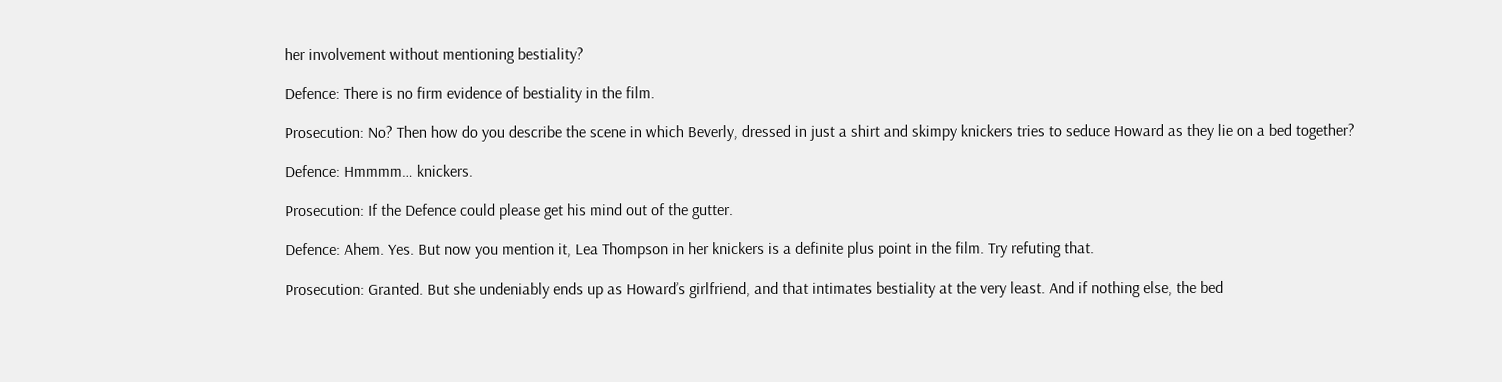her involvement without mentioning bestiality?

Defence: There is no firm evidence of bestiality in the film.

Prosecution: No? Then how do you describe the scene in which Beverly, dressed in just a shirt and skimpy knickers tries to seduce Howard as they lie on a bed together?

Defence: Hmmmm… knickers.

Prosecution: If the Defence could please get his mind out of the gutter.

Defence: Ahem. Yes. But now you mention it, Lea Thompson in her knickers is a definite plus point in the film. Try refuting that.

Prosecution: Granted. But she undeniably ends up as Howard’s girlfriend, and that intimates bestiality at the very least. And if nothing else, the bed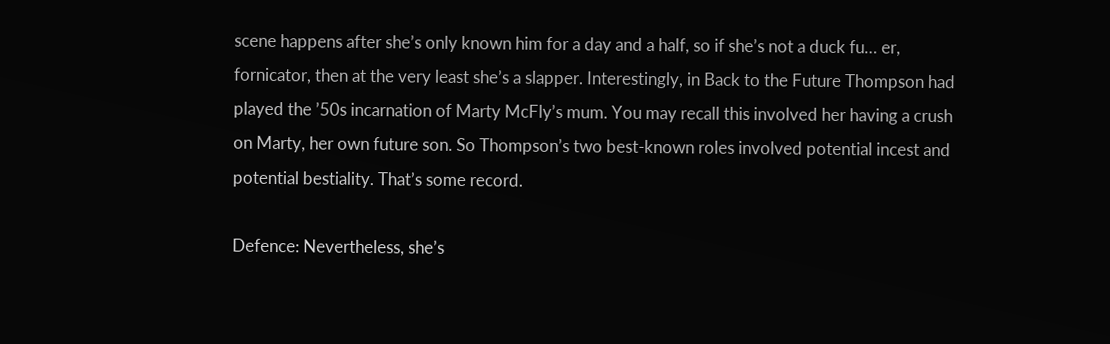scene happens after she’s only known him for a day and a half, so if she’s not a duck fu… er, fornicator, then at the very least she’s a slapper. Interestingly, in Back to the Future Thompson had played the ’50s incarnation of Marty McFly’s mum. You may recall this involved her having a crush on Marty, her own future son. So Thompson’s two best-known roles involved potential incest and potential bestiality. That’s some record.

Defence: Nevertheless, she’s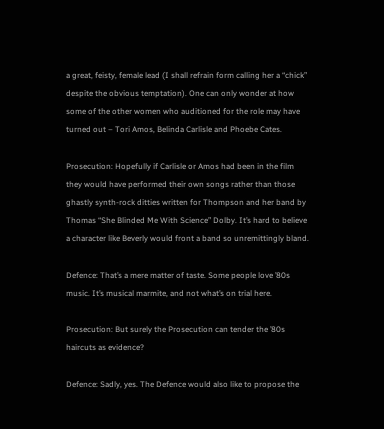a great, feisty, female lead (I shall refrain form calling her a “chick” despite the obvious temptation). One can only wonder at how some of the other women who auditioned for the role may have turned out – Tori Amos, Belinda Carlisle and Phoebe Cates.

Prosecution: Hopefully if Carlisle or Amos had been in the film they would have performed their own songs rather than those ghastly synth-rock ditties written for Thompson and her band by Thomas “She Blinded Me With Science” Dolby. It’s hard to believe a character like Beverly would front a band so unremittingly bland.

Defence: That’s a mere matter of taste. Some people love ’80s music. It’s musical marmite, and not what’s on trial here.

Prosecution: But surely the Prosecution can tender the ’80s haircuts as evidence?

Defence: Sadly, yes. The Defence would also like to propose the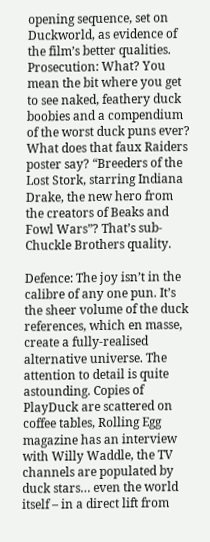opening sequence, set on Duckworld, as evidence of the film’s better qualities.
Prosecution: What? You mean the bit where you get to see naked, feathery duck boobies and a compendium of the worst duck puns ever? What does that faux Raiders poster say? “Breeders of the Lost Stork, starring Indiana Drake, the new hero from the creators of Beaks and Fowl Wars”? That’s sub-Chuckle Brothers quality.

Defence: The joy isn’t in the calibre of any one pun. It’s the sheer volume of the duck references, which en masse, create a fully-realised alternative universe. The attention to detail is quite astounding. Copies of PlayDuck are scattered on coffee tables, Rolling Egg magazine has an interview with Willy Waddle, the TV channels are populated by duck stars… even the world itself – in a direct lift from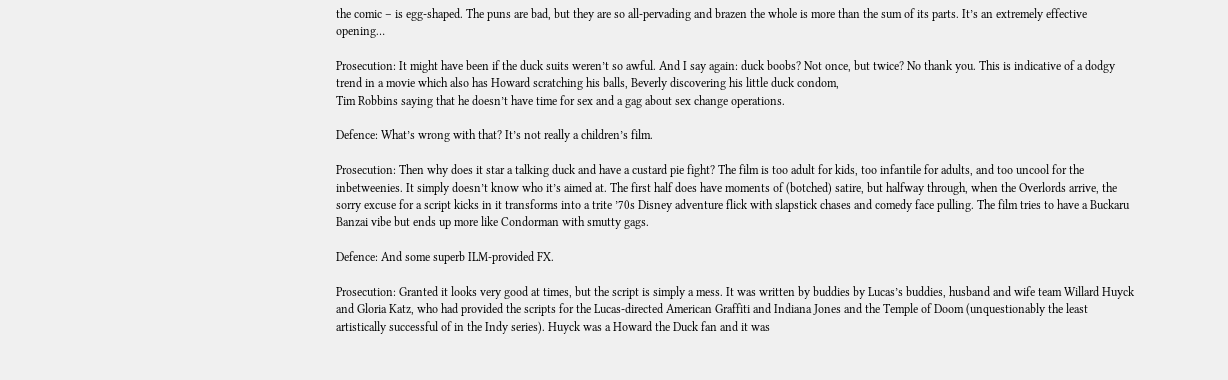the comic – is egg-shaped. The puns are bad, but they are so all-pervading and brazen the whole is more than the sum of its parts. It’s an extremely effective opening…

Prosecution: It might have been if the duck suits weren’t so awful. And I say again: duck boobs? Not once, but twice? No thank you. This is indicative of a dodgy trend in a movie which also has Howard scratching his balls, Beverly discovering his little duck condom,
Tim Robbins saying that he doesn’t have time for sex and a gag about sex change operations.

Defence: What’s wrong with that? It’s not really a children’s film.

Prosecution: Then why does it star a talking duck and have a custard pie fight? The film is too adult for kids, too infantile for adults, and too uncool for the inbetweenies. It simply doesn’t know who it’s aimed at. The first half does have moments of (botched) satire, but halfway through, when the Overlords arrive, the sorry excuse for a script kicks in it transforms into a trite ’70s Disney adventure flick with slapstick chases and comedy face pulling. The film tries to have a Buckaru Banzai vibe but ends up more like Condorman with smutty gags.

Defence: And some superb ILM-provided FX.

Prosecution: Granted it looks very good at times, but the script is simply a mess. It was written by buddies by Lucas’s buddies, husband and wife team Willard Huyck and Gloria Katz, who had provided the scripts for the Lucas-directed American Graffiti and Indiana Jones and the Temple of Doom (unquestionably the least artistically successful of in the Indy series). Huyck was a Howard the Duck fan and it was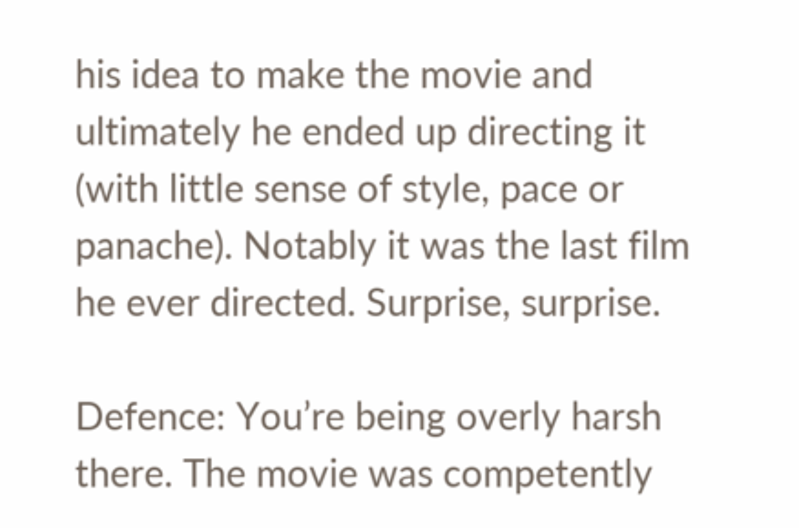his idea to make the movie and ultimately he ended up directing it (with little sense of style, pace or panache). Notably it was the last film he ever directed. Surprise, surprise.

Defence: You’re being overly harsh there. The movie was competently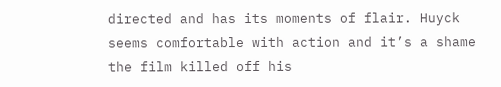directed and has its moments of flair. Huyck seems comfortable with action and it’s a shame the film killed off his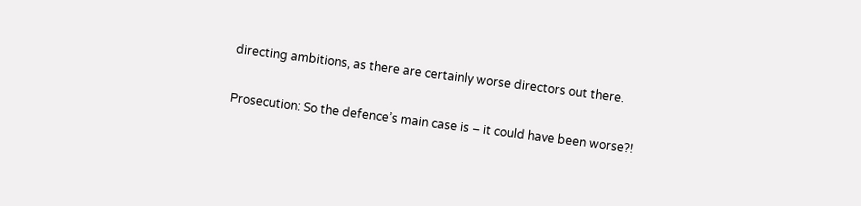directing ambitions, as there are certainly worse directors out there.

Prosecution: So the defence’s main case is – it could have been worse?!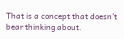That is a concept that doesn’t bear thinking about.